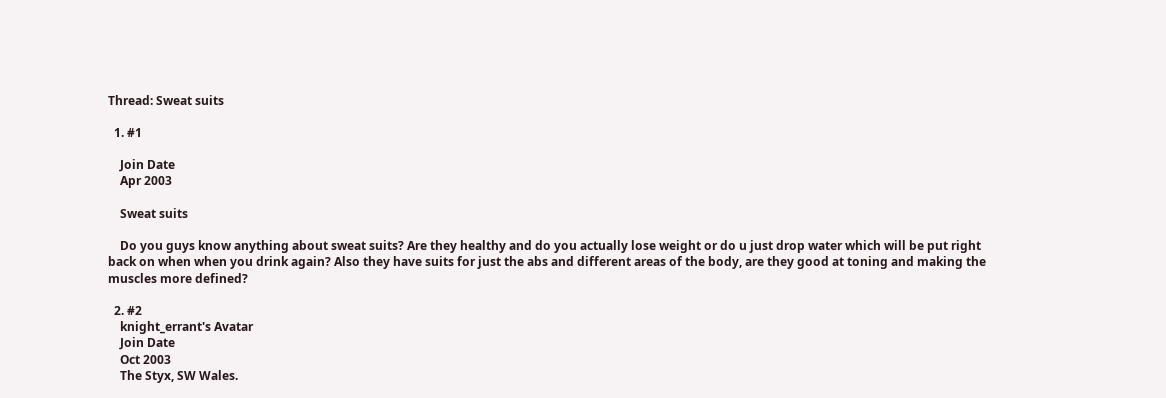Thread: Sweat suits

  1. #1

    Join Date
    Apr 2003

    Sweat suits

    Do you guys know anything about sweat suits? Are they healthy and do you actually lose weight or do u just drop water which will be put right back on when when you drink again? Also they have suits for just the abs and different areas of the body, are they good at toning and making the muscles more defined?

  2. #2
    knight_errant's Avatar
    Join Date
    Oct 2003
    The Styx, SW Wales.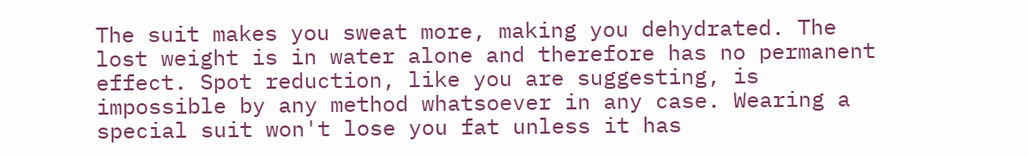The suit makes you sweat more, making you dehydrated. The lost weight is in water alone and therefore has no permanent effect. Spot reduction, like you are suggesting, is impossible by any method whatsoever in any case. Wearing a special suit won't lose you fat unless it has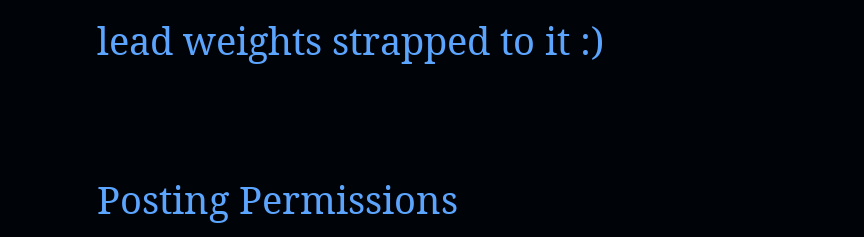lead weights strapped to it :)


Posting Permissions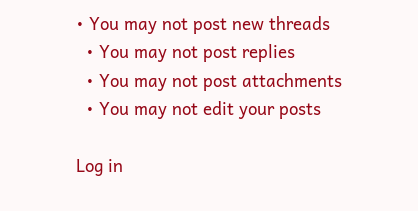• You may not post new threads
  • You may not post replies
  • You may not post attachments
  • You may not edit your posts

Log in